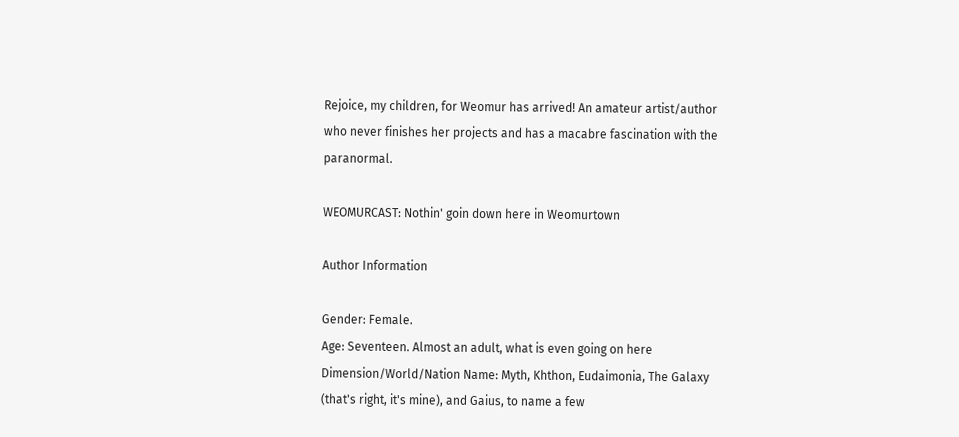Rejoice, my children, for Weomur has arrived! An amateur artist/author who never finishes her projects and has a macabre fascination with the paranormal.

WEOMURCAST: Nothin' goin down here in Weomurtown

Author Information

Gender: Female.
Age: Seventeen. Almost an adult, what is even going on here
Dimension/World/Nation Name: Myth, Khthon, Eudaimonia, The Galaxy (that's right, it's mine), and Gaius, to name a few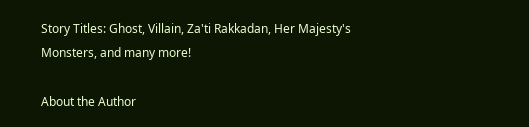Story Titles: Ghost, Villain, Za'ti Rakkadan, Her Majesty's Monsters, and many more!

About the Author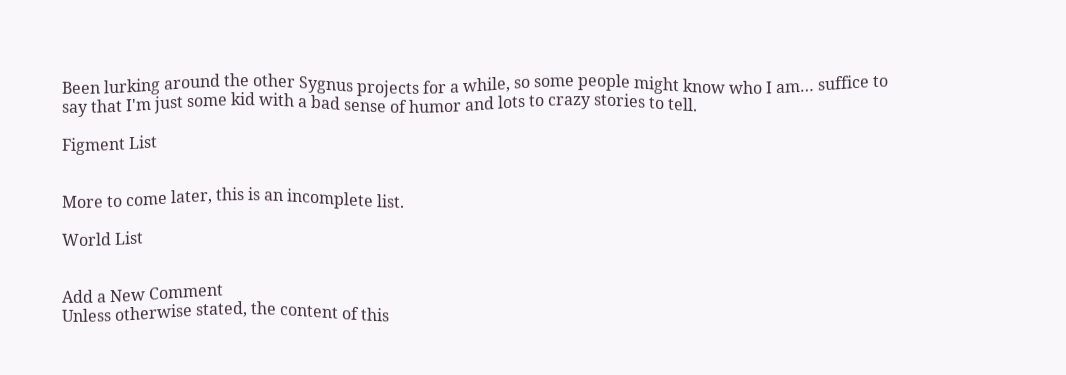Been lurking around the other Sygnus projects for a while, so some people might know who I am… suffice to say that I'm just some kid with a bad sense of humor and lots to crazy stories to tell.

Figment List


More to come later, this is an incomplete list.

World List


Add a New Comment
Unless otherwise stated, the content of this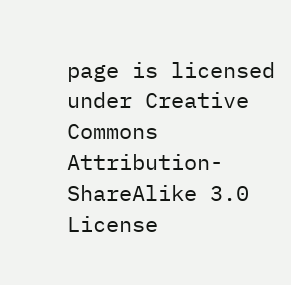page is licensed under Creative Commons Attribution-ShareAlike 3.0 License